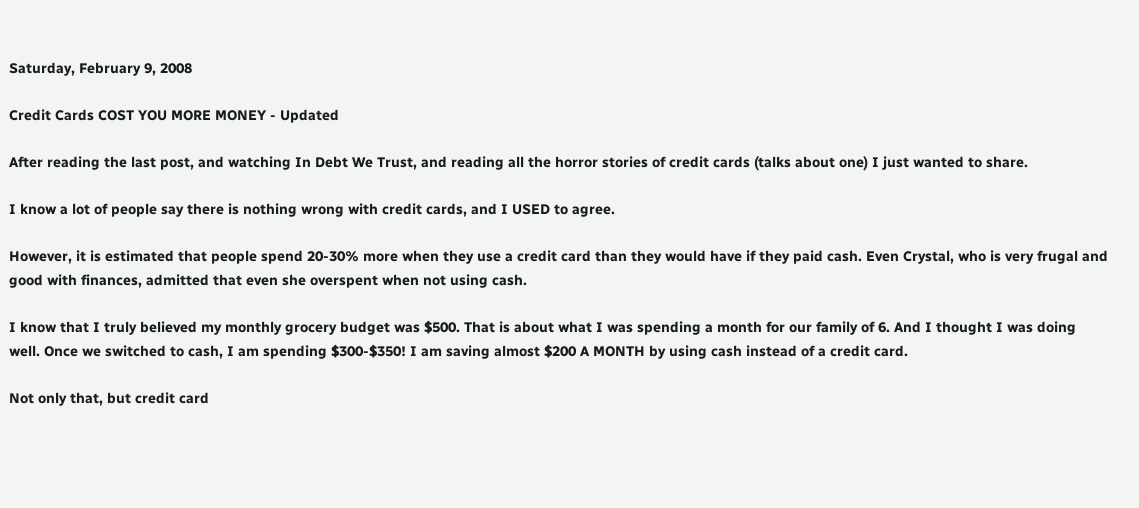Saturday, February 9, 2008

Credit Cards COST YOU MORE MONEY - Updated

After reading the last post, and watching In Debt We Trust, and reading all the horror stories of credit cards (talks about one) I just wanted to share.

I know a lot of people say there is nothing wrong with credit cards, and I USED to agree.

However, it is estimated that people spend 20-30% more when they use a credit card than they would have if they paid cash. Even Crystal, who is very frugal and good with finances, admitted that even she overspent when not using cash.

I know that I truly believed my monthly grocery budget was $500. That is about what I was spending a month for our family of 6. And I thought I was doing well. Once we switched to cash, I am spending $300-$350! I am saving almost $200 A MONTH by using cash instead of a credit card.

Not only that, but credit card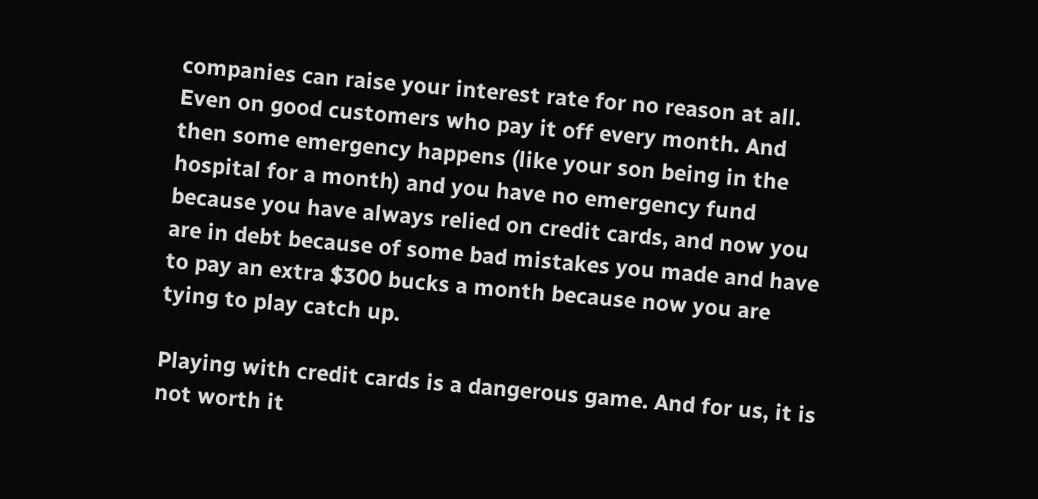companies can raise your interest rate for no reason at all. Even on good customers who pay it off every month. And then some emergency happens (like your son being in the hospital for a month) and you have no emergency fund because you have always relied on credit cards, and now you are in debt because of some bad mistakes you made and have to pay an extra $300 bucks a month because now you are tying to play catch up.

Playing with credit cards is a dangerous game. And for us, it is not worth it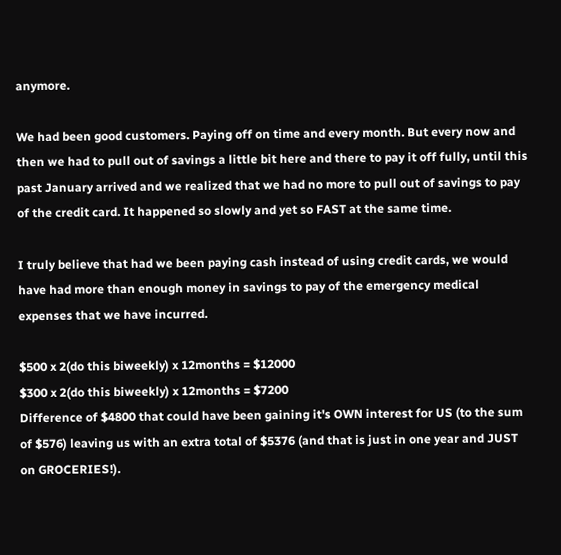anymore.

We had been good customers. Paying off on time and every month. But every now and then we had to pull out of savings a little bit here and there to pay it off fully, until this past January arrived and we realized that we had no more to pull out of savings to pay of the credit card. It happened so slowly and yet so FAST at the same time.

I truly believe that had we been paying cash instead of using credit cards, we would have had more than enough money in savings to pay of the emergency medical expenses that we have incurred.

$500 x 2(do this biweekly) x 12months = $12000
$300 x 2(do this biweekly) x 12months = $7200
Difference of $4800 that could have been gaining it's OWN interest for US (to the sum of $576) leaving us with an extra total of $5376 (and that is just in one year and JUST on GROCERIES!).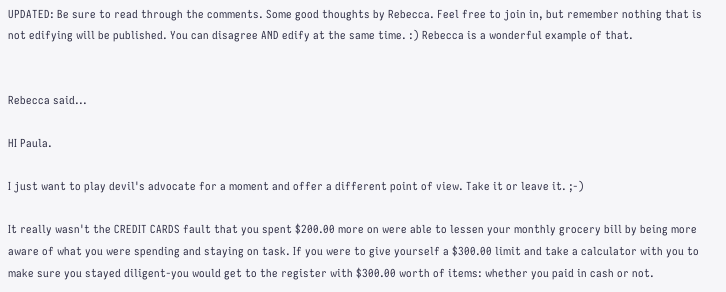UPDATED: Be sure to read through the comments. Some good thoughts by Rebecca. Feel free to join in, but remember nothing that is not edifying will be published. You can disagree AND edify at the same time. :) Rebecca is a wonderful example of that.


Rebecca said...

HI Paula.

I just want to play devil's advocate for a moment and offer a different point of view. Take it or leave it. ;-)

It really wasn't the CREDIT CARDS fault that you spent $200.00 more on were able to lessen your monthly grocery bill by being more aware of what you were spending and staying on task. If you were to give yourself a $300.00 limit and take a calculator with you to make sure you stayed diligent-you would get to the register with $300.00 worth of items: whether you paid in cash or not.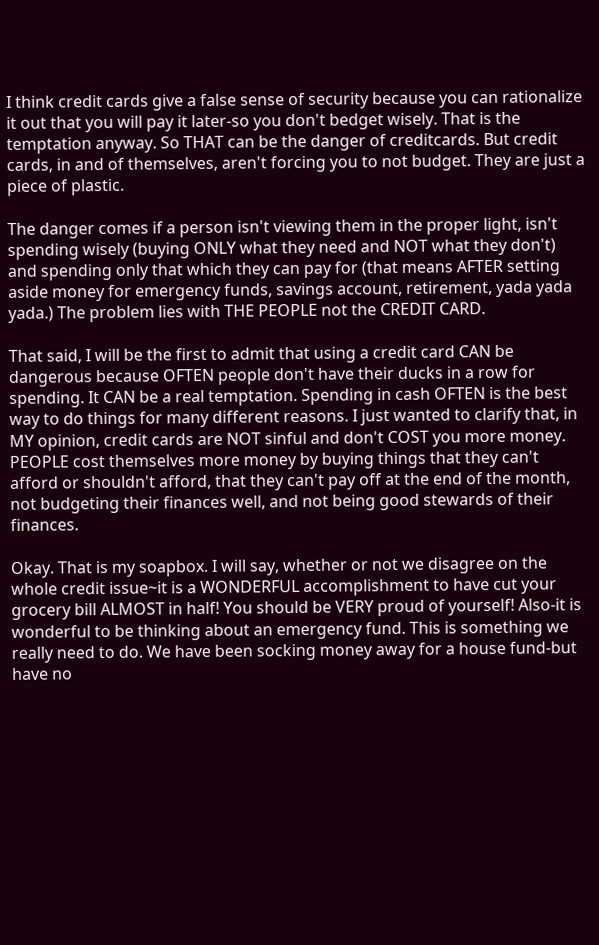I think credit cards give a false sense of security because you can rationalize it out that you will pay it later-so you don't bedget wisely. That is the temptation anyway. So THAT can be the danger of creditcards. But credit cards, in and of themselves, aren't forcing you to not budget. They are just a piece of plastic.

The danger comes if a person isn't viewing them in the proper light, isn't spending wisely (buying ONLY what they need and NOT what they don't) and spending only that which they can pay for (that means AFTER setting aside money for emergency funds, savings account, retirement, yada yada yada.) The problem lies with THE PEOPLE not the CREDIT CARD.

That said, I will be the first to admit that using a credit card CAN be dangerous because OFTEN people don't have their ducks in a row for spending. It CAN be a real temptation. Spending in cash OFTEN is the best way to do things for many different reasons. I just wanted to clarify that, in MY opinion, credit cards are NOT sinful and don't COST you more money. PEOPLE cost themselves more money by buying things that they can't afford or shouldn't afford, that they can't pay off at the end of the month, not budgeting their finances well, and not being good stewards of their finances.

Okay. That is my soapbox. I will say, whether or not we disagree on the whole credit issue~it is a WONDERFUL accomplishment to have cut your grocery bill ALMOST in half! You should be VERY proud of yourself! Also-it is wonderful to be thinking about an emergency fund. This is something we really need to do. We have been socking money away for a house fund-but have no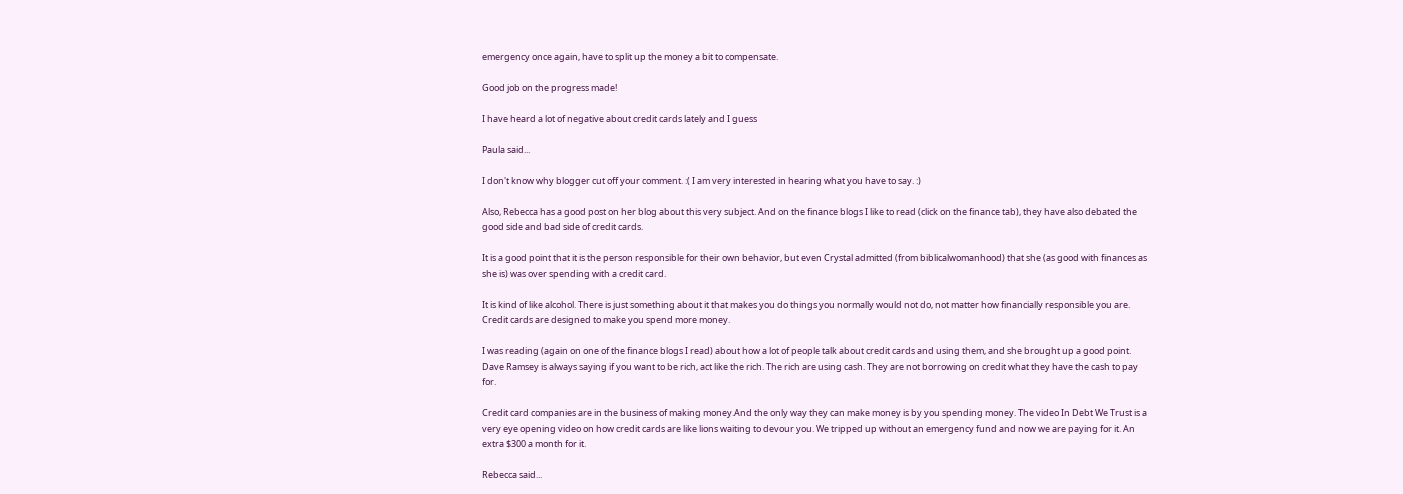emergency once again, have to split up the money a bit to compensate.

Good job on the progress made!

I have heard a lot of negative about credit cards lately and I guess

Paula said...

I don't know why blogger cut off your comment. :( I am very interested in hearing what you have to say. :)

Also, Rebecca has a good post on her blog about this very subject. And on the finance blogs I like to read (click on the finance tab), they have also debated the good side and bad side of credit cards.

It is a good point that it is the person responsible for their own behavior, but even Crystal admitted (from biblicalwomanhood) that she (as good with finances as she is) was over spending with a credit card.

It is kind of like alcohol. There is just something about it that makes you do things you normally would not do, not matter how financially responsible you are. Credit cards are designed to make you spend more money.

I was reading (again on one of the finance blogs I read) about how a lot of people talk about credit cards and using them, and she brought up a good point. Dave Ramsey is always saying if you want to be rich, act like the rich. The rich are using cash. They are not borrowing on credit what they have the cash to pay for.

Credit card companies are in the business of making money.And the only way they can make money is by you spending money. The video In Debt We Trust is a very eye opening video on how credit cards are like lions waiting to devour you. We tripped up without an emergency fund and now we are paying for it. An extra $300 a month for it.

Rebecca said...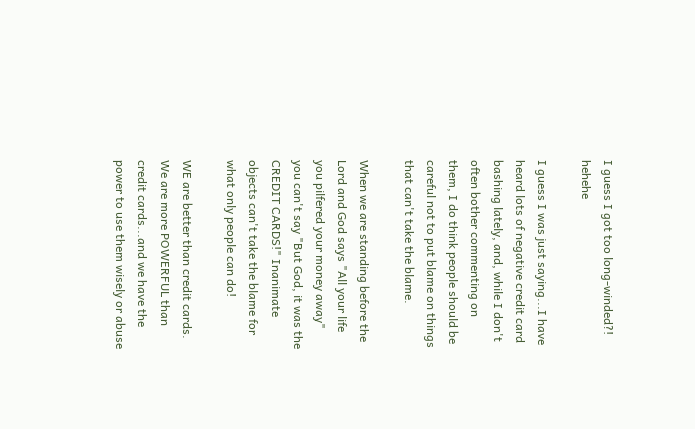I guess I got too long-winded?! hehehe

I guess I was just saying...I have heard lots of negative credit card bashing lately, and, while I don't often bother commenting on them, I do think people should be careful not to put blame on things that can't take the blame.

When we are standing before the Lord and God says "All your life you pilfered your money away" you can't say "But God, it was the CREDIT CARDS!" Inanimate objects can't take the blame for what only people can do!

WE are better than credit cards. We are more POWERFUL than credit cards...and we have the power to use them wisely or abuse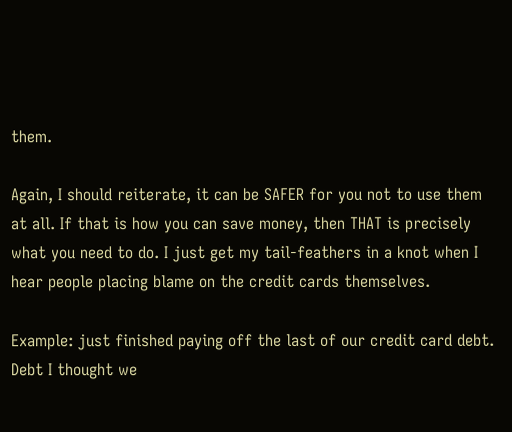them.

Again, I should reiterate, it can be SAFER for you not to use them at all. If that is how you can save money, then THAT is precisely what you need to do. I just get my tail-feathers in a knot when I hear people placing blame on the credit cards themselves.

Example: just finished paying off the last of our credit card debt. Debt I thought we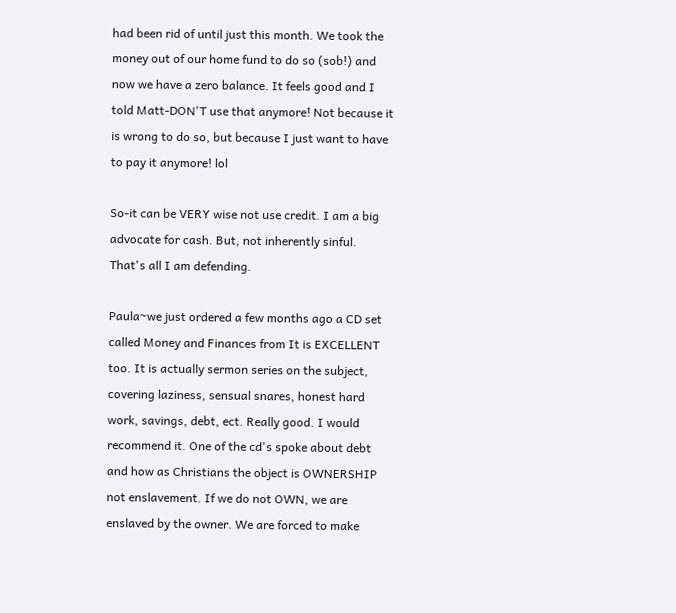had been rid of until just this month. We took the money out of our home fund to do so (sob!) and now we have a zero balance. It feels good and I told Matt-DON'T use that anymore! Not because it is wrong to do so, but because I just want to have to pay it anymore! lol

So-it can be VERY wise not use credit. I am a big advocate for cash. But, not inherently sinful. That's all I am defending.

Paula~we just ordered a few months ago a CD set called Money and Finances from It is EXCELLENT too. It is actually sermon series on the subject, covering laziness, sensual snares, honest hard work, savings, debt, ect. Really good. I would recommend it. One of the cd's spoke about debt and how as Christians the object is OWNERSHIP not enslavement. If we do not OWN, we are enslaved by the owner. We are forced to make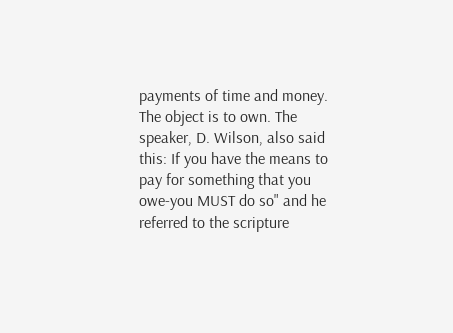payments of time and money. The object is to own. The speaker, D. Wilson, also said this: If you have the means to pay for something that you owe-you MUST do so" and he referred to the scripture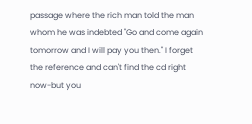passage where the rich man told the man whom he was indebted "Go and come again tomorrow and I will pay you then." I forget the reference and can't find the cd right now-but you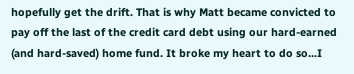hopefully get the drift. That is why Matt became convicted to pay off the last of the credit card debt using our hard-earned (and hard-saved) home fund. It broke my heart to do so...I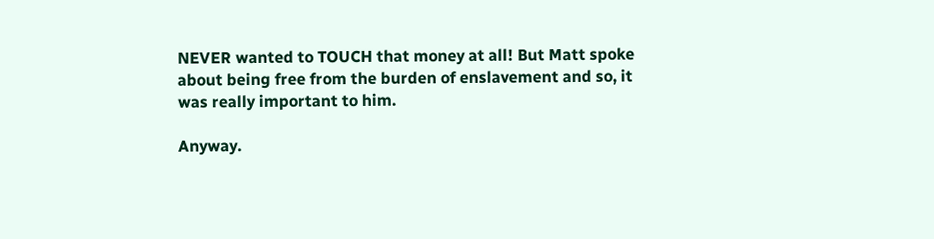NEVER wanted to TOUCH that money at all! But Matt spoke about being free from the burden of enslavement and so, it was really important to him.

Anyway.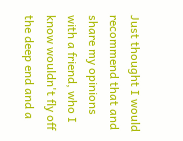Just thought I would recommend that and share my opinions with a friend, who I know wouldn't fly off the deep end and a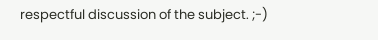respectful discussion of the subject. ;-)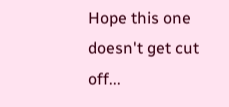Hope this one doesn't get cut off...